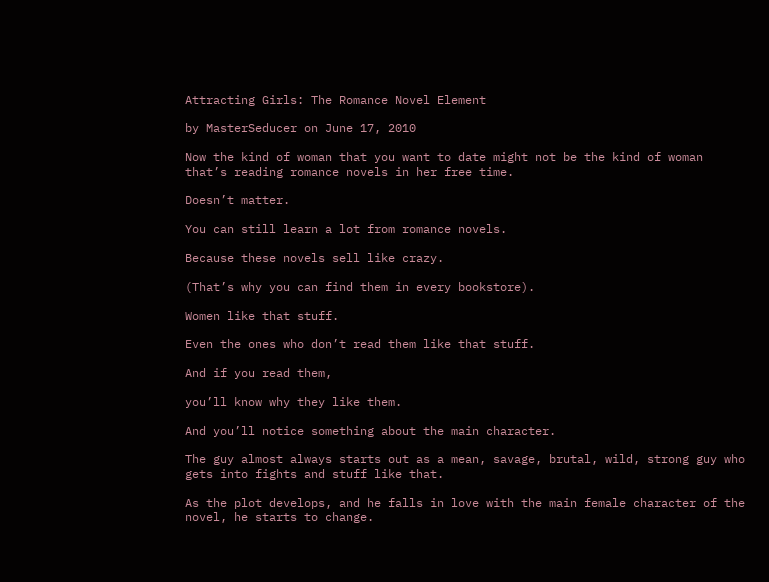Attracting Girls: The Romance Novel Element

by MasterSeducer on June 17, 2010

Now the kind of woman that you want to date might not be the kind of woman that’s reading romance novels in her free time.

Doesn’t matter.

You can still learn a lot from romance novels.

Because these novels sell like crazy.

(That’s why you can find them in every bookstore).

Women like that stuff.

Even the ones who don’t read them like that stuff.

And if you read them,

you’ll know why they like them.

And you’ll notice something about the main character.

The guy almost always starts out as a mean, savage, brutal, wild, strong guy who gets into fights and stuff like that.

As the plot develops, and he falls in love with the main female character of the novel, he starts to change.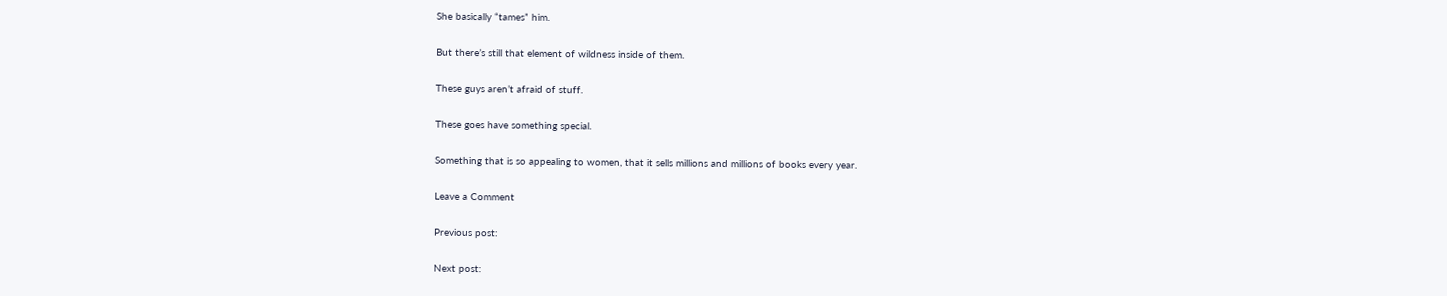She basically “tames” him.

But there’s still that element of wildness inside of them.

These guys aren’t afraid of stuff.

These goes have something special.

Something that is so appealing to women, that it sells millions and millions of books every year.

Leave a Comment

Previous post:

Next post: